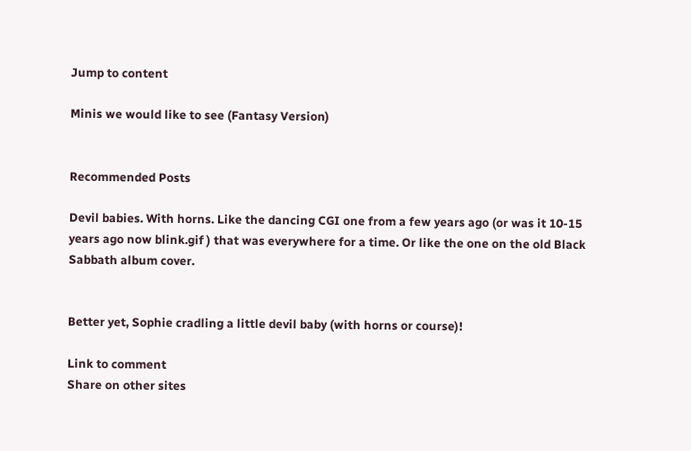Jump to content

Minis we would like to see (Fantasy Version)


Recommended Posts

Devil babies. With horns. Like the dancing CGI one from a few years ago (or was it 10-15 years ago now blink.gif ) that was everywhere for a time. Or like the one on the old Black Sabbath album cover.


Better yet, Sophie cradling a little devil baby (with horns or course)!

Link to comment
Share on other sites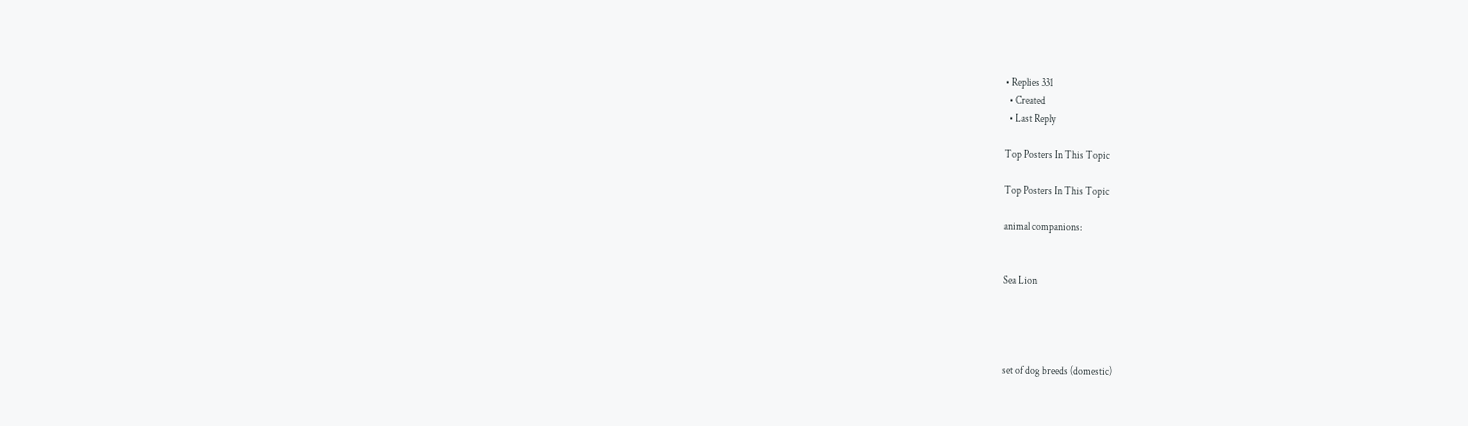• Replies 331
  • Created
  • Last Reply

Top Posters In This Topic

Top Posters In This Topic

animal companions:


Sea Lion




set of dog breeds (domestic)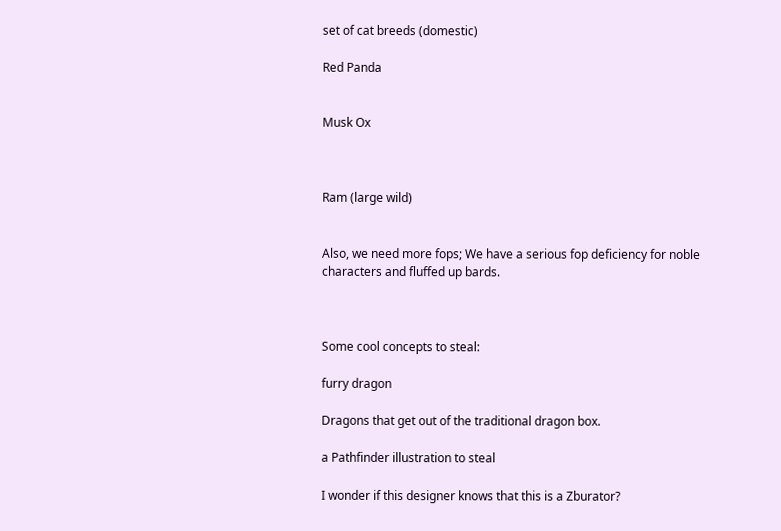set of cat breeds (domestic)

Red Panda


Musk Ox



Ram (large wild)


Also, we need more fops; We have a serious fop deficiency for noble characters and fluffed up bards.



Some cool concepts to steal:

furry dragon

Dragons that get out of the traditional dragon box.

a Pathfinder illustration to steal

I wonder if this designer knows that this is a Zburator?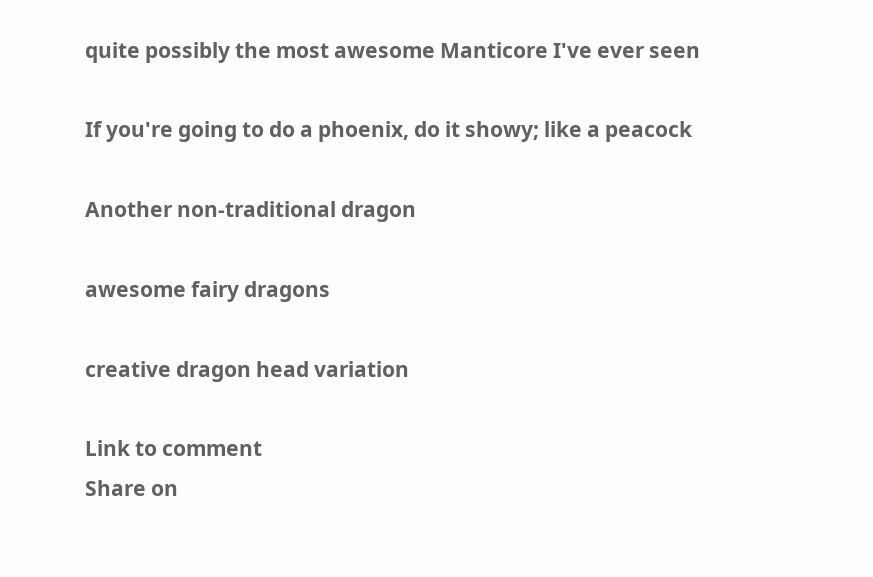quite possibly the most awesome Manticore I've ever seen

If you're going to do a phoenix, do it showy; like a peacock

Another non-traditional dragon

awesome fairy dragons

creative dragon head variation

Link to comment
Share on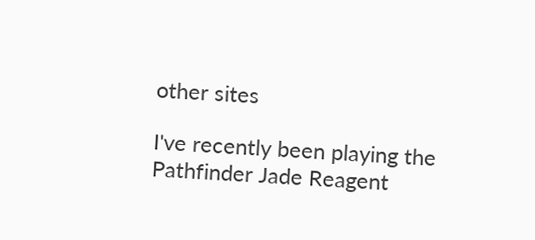other sites

I've recently been playing the Pathfinder Jade Reagent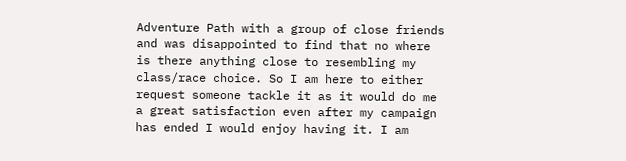Adventure Path with a group of close friends and was disappointed to find that no where is there anything close to resembling my class/race choice. So I am here to either request someone tackle it as it would do me a great satisfaction even after my campaign has ended I would enjoy having it. I am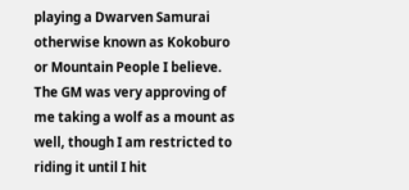playing a Dwarven Samurai otherwise known as Kokoburo or Mountain People I believe. The GM was very approving of me taking a wolf as a mount as well, though I am restricted to riding it until I hit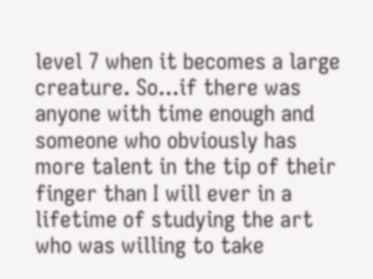level 7 when it becomes a large creature. So...if there was anyone with time enough and someone who obviously has more talent in the tip of their finger than I will ever in a lifetime of studying the art who was willing to take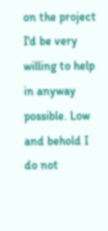on the project I'd be very willing to help in anyway possible. Low and behold I do not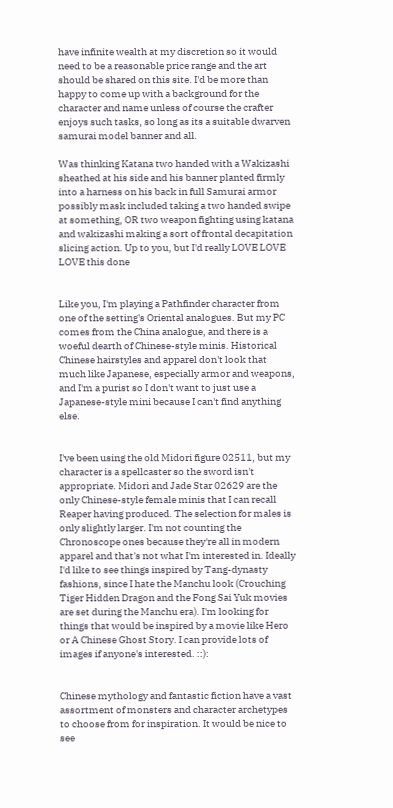have infinite wealth at my discretion so it would need to be a reasonable price range and the art should be shared on this site. I'd be more than happy to come up with a background for the character and name unless of course the crafter enjoys such tasks, so long as its a suitable dwarven samurai model banner and all.

Was thinking Katana two handed with a Wakizashi sheathed at his side and his banner planted firmly into a harness on his back in full Samurai armor possibly mask included taking a two handed swipe at something, OR two weapon fighting using katana and wakizashi making a sort of frontal decapitation slicing action. Up to you, but I'd really LOVE LOVE LOVE this done


Like you, I'm playing a Pathfinder character from one of the setting's Oriental analogues. But my PC comes from the China analogue, and there is a woeful dearth of Chinese-style minis. Historical Chinese hairstyles and apparel don't look that much like Japanese, especially armor and weapons, and I'm a purist so I don't want to just use a Japanese-style mini because I can't find anything else.


I've been using the old Midori figure 02511, but my character is a spellcaster so the sword isn't appropriate. Midori and Jade Star 02629 are the only Chinese-style female minis that I can recall Reaper having produced. The selection for males is only slightly larger. I'm not counting the Chronoscope ones because they're all in modern apparel and that's not what I'm interested in. Ideally I'd like to see things inspired by Tang-dynasty fashions, since I hate the Manchu look (Crouching Tiger Hidden Dragon and the Fong Sai Yuk movies are set during the Manchu era). I'm looking for things that would be inspired by a movie like Hero or A Chinese Ghost Story. I can provide lots of images if anyone's interested. ::):


Chinese mythology and fantastic fiction have a vast assortment of monsters and character archetypes to choose from for inspiration. It would be nice to see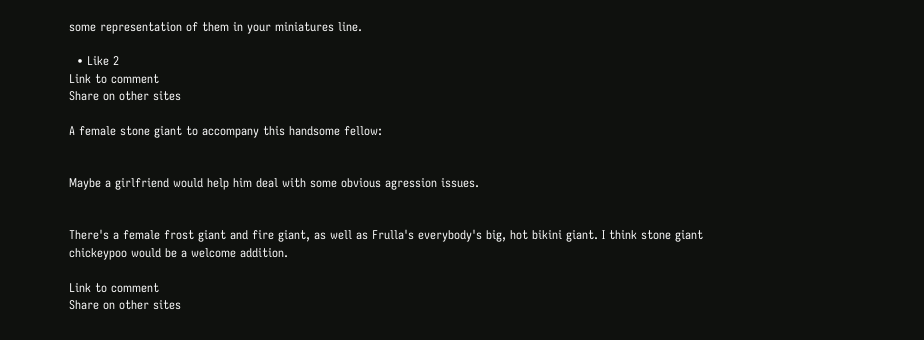some representation of them in your miniatures line.

  • Like 2
Link to comment
Share on other sites

A female stone giant to accompany this handsome fellow:


Maybe a girlfriend would help him deal with some obvious agression issues.


There's a female frost giant and fire giant, as well as Frulla's everybody's big, hot bikini giant. I think stone giant chickeypoo would be a welcome addition.

Link to comment
Share on other sites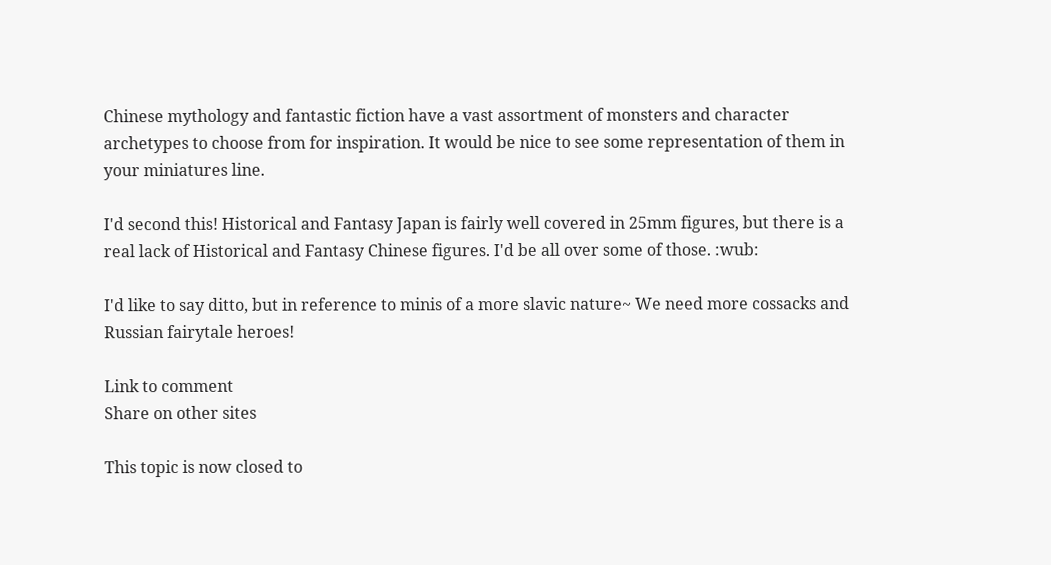Chinese mythology and fantastic fiction have a vast assortment of monsters and character archetypes to choose from for inspiration. It would be nice to see some representation of them in your miniatures line.

I'd second this! Historical and Fantasy Japan is fairly well covered in 25mm figures, but there is a real lack of Historical and Fantasy Chinese figures. I'd be all over some of those. :wub:

I'd like to say ditto, but in reference to minis of a more slavic nature~ We need more cossacks and Russian fairytale heroes!

Link to comment
Share on other sites

This topic is now closed to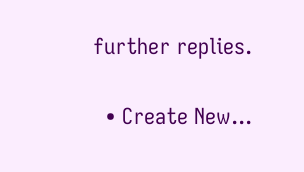further replies.

  • Create New...